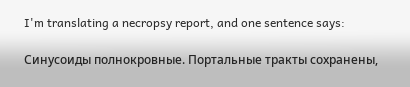I'm translating a necropsy report, and one sentence says:

Синусоиды полнокровные. Портальные тракты сохранены,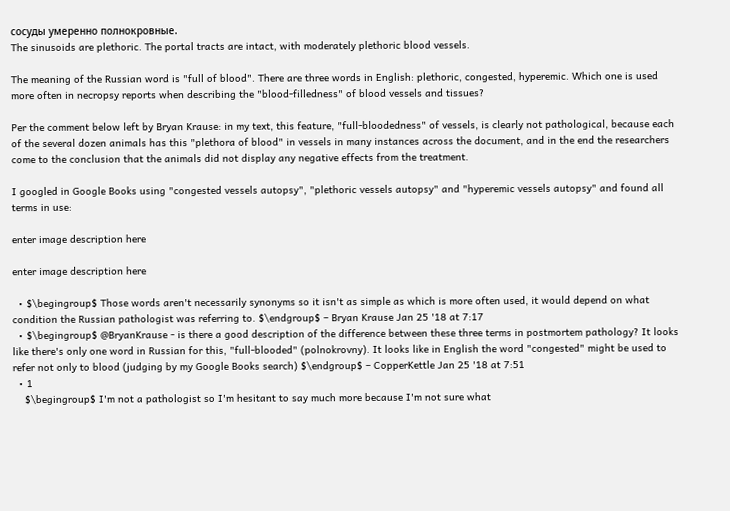сосуды умеренно полнокровные.
The sinusoids are plethoric. The portal tracts are intact, with moderately plethoric blood vessels.

The meaning of the Russian word is "full of blood". There are three words in English: plethoric, congested, hyperemic. Which one is used more often in necropsy reports when describing the "blood-filledness" of blood vessels and tissues?

Per the comment below left by Bryan Krause: in my text, this feature, "full-bloodedness" of vessels, is clearly not pathological, because each of the several dozen animals has this "plethora of blood" in vessels in many instances across the document, and in the end the researchers come to the conclusion that the animals did not display any negative effects from the treatment.

I googled in Google Books using "congested vessels autopsy", "plethoric vessels autopsy" and "hyperemic vessels autopsy" and found all terms in use:

enter image description here

enter image description here

  • $\begingroup$ Those words aren't necessarily synonyms so it isn't as simple as which is more often used, it would depend on what condition the Russian pathologist was referring to. $\endgroup$ – Bryan Krause Jan 25 '18 at 7:17
  • $\begingroup$ @BryanKrause - is there a good description of the difference between these three terms in postmortem pathology? It looks like there's only one word in Russian for this, "full-blooded" (polnokrovny). It looks like in English the word "congested" might be used to refer not only to blood (judging by my Google Books search) $\endgroup$ – CopperKettle Jan 25 '18 at 7:51
  • 1
    $\begingroup$ I'm not a pathologist so I'm hesitant to say much more because I'm not sure what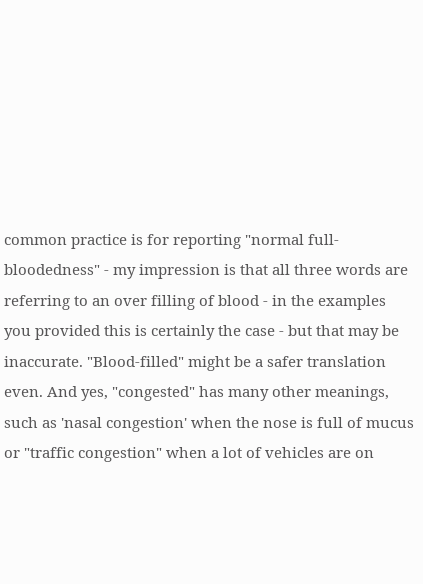common practice is for reporting "normal full-bloodedness" - my impression is that all three words are referring to an over filling of blood - in the examples you provided this is certainly the case - but that may be inaccurate. "Blood-filled" might be a safer translation even. And yes, "congested" has many other meanings, such as 'nasal congestion' when the nose is full of mucus or "traffic congestion" when a lot of vehicles are on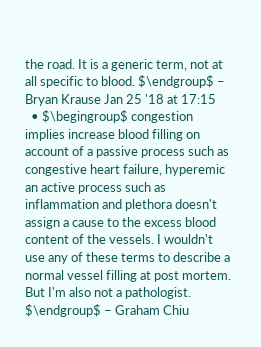the road. It is a generic term, not at all specific to blood. $\endgroup$ – Bryan Krause Jan 25 '18 at 17:15
  • $\begingroup$ congestion implies increase blood filling on account of a passive process such as congestive heart failure, hyperemic an active process such as inflammation and plethora doesn't assign a cause to the excess blood content of the vessels. I wouldn't use any of these terms to describe a normal vessel filling at post mortem. But I'm also not a pathologist. $\endgroup$ – Graham Chiu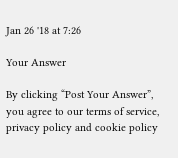Jan 26 '18 at 7:26

Your Answer

By clicking “Post Your Answer”, you agree to our terms of service, privacy policy and cookie policy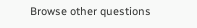Browse other questions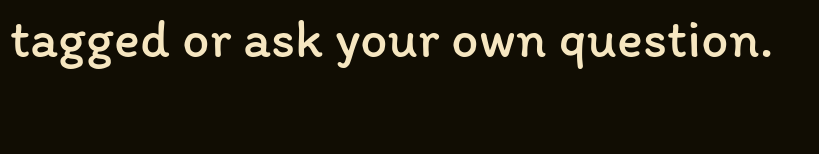tagged or ask your own question.